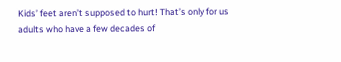Kids’ feet aren’t supposed to hurt! That’s only for us adults who have a few decades of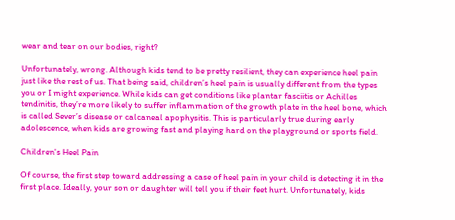wear and tear on our bodies, right?

Unfortunately, wrong. Although kids tend to be pretty resilient, they can experience heel pain just like the rest of us. That being said, children’s heel pain is usually different from the types you or I might experience. While kids can get conditions like plantar fasciitis or Achilles tendinitis, they’re more likely to suffer inflammation of the growth plate in the heel bone, which is called Sever’s disease or calcaneal apophysitis. This is particularly true during early adolescence, when kids are growing fast and playing hard on the playground or sports field.

Children's Heel Pain

Of course, the first step toward addressing a case of heel pain in your child is detecting it in the first place. Ideally, your son or daughter will tell you if their feet hurt. Unfortunately, kids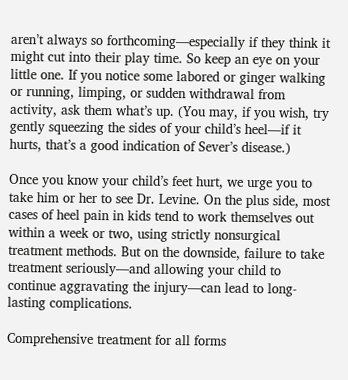aren’t always so forthcoming—especially if they think it might cut into their play time. So keep an eye on your little one. If you notice some labored or ginger walking or running, limping, or sudden withdrawal from activity, ask them what’s up. (You may, if you wish, try gently squeezing the sides of your child’s heel—if it hurts, that’s a good indication of Sever’s disease.)

Once you know your child’s feet hurt, we urge you to take him or her to see Dr. Levine. On the plus side, most cases of heel pain in kids tend to work themselves out within a week or two, using strictly nonsurgical treatment methods. But on the downside, failure to take treatment seriously—and allowing your child to continue aggravating the injury—can lead to long-lasting complications.

Comprehensive treatment for all forms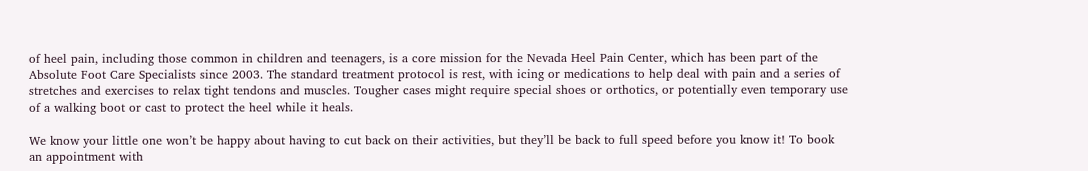of heel pain, including those common in children and teenagers, is a core mission for the Nevada Heel Pain Center, which has been part of the Absolute Foot Care Specialists since 2003. The standard treatment protocol is rest, with icing or medications to help deal with pain and a series of stretches and exercises to relax tight tendons and muscles. Tougher cases might require special shoes or orthotics, or potentially even temporary use of a walking boot or cast to protect the heel while it heals.

We know your little one won’t be happy about having to cut back on their activities, but they’ll be back to full speed before you know it! To book an appointment with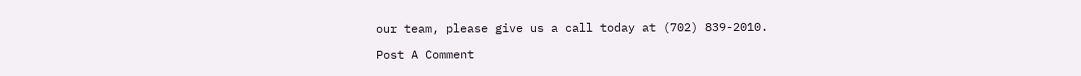our team, please give us a call today at (702) 839-2010.

Post A Comment